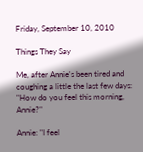Friday, September 10, 2010

Things They Say

Me, after Annie's been tired and coughing a little the last few days: "How do you feel this morning, Annie?"

Annie: "I feel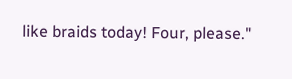like braids today! Four, please."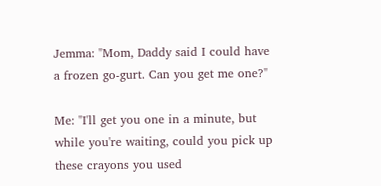Jemma: "Mom, Daddy said I could have a frozen go-gurt. Can you get me one?"

Me: "I'll get you one in a minute, but while you're waiting, could you pick up these crayons you used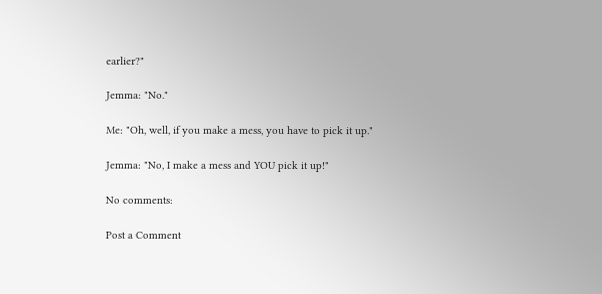earlier?"

Jemma: "No."

Me: "Oh, well, if you make a mess, you have to pick it up."

Jemma: "No, I make a mess and YOU pick it up!"

No comments:

Post a Comment